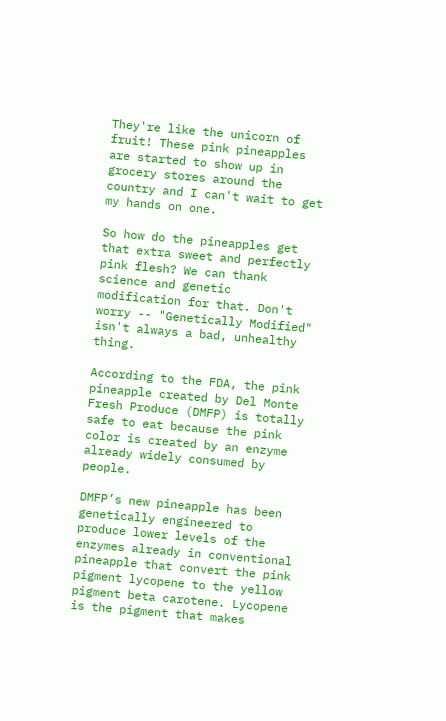They're like the unicorn of fruit! These pink pineapples are started to show up in grocery stores around the country and I can't wait to get my hands on one.

So how do the pineapples get that extra sweet and perfectly pink flesh? We can thank science and genetic modification for that. Don't worry -- "Genetically Modified" isn't always a bad, unhealthy thing.

According to the FDA, the pink pineapple created by Del Monte Fresh Produce (DMFP) is totally safe to eat because the pink color is created by an enzyme already widely consumed by people.

DMFP’s new pineapple has been genetically engineered to produce lower levels of the enzymes already in conventional pineapple that convert the pink pigment lycopene to the yellow pigment beta carotene. Lycopene is the pigment that makes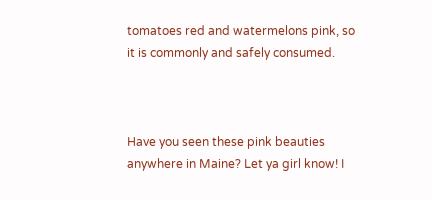tomatoes red and watermelons pink, so it is commonly and safely consumed.



Have you seen these pink beauties anywhere in Maine? Let ya girl know! I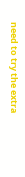need to try the extra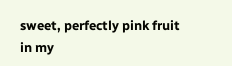sweet, perfectly pink fruit in my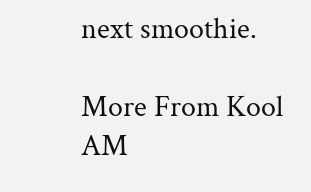next smoothie.

More From Kool AM